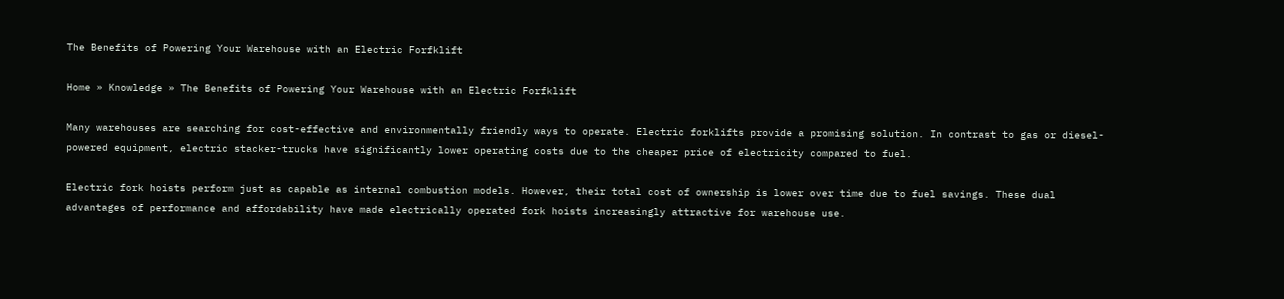The Benefits of Powering Your Warehouse with an Electric Forfklift

Home » Knowledge » The Benefits of Powering Your Warehouse with an Electric Forfklift

Many warehouses are searching for cost-effective and environmentally friendly ways to operate. Electric forklifts provide a promising solution. In contrast to gas or diesel-powered equipment, electric stacker-trucks have significantly lower operating costs due to the cheaper price of electricity compared to fuel.

Electric fork hoists perform just as capable as internal combustion models. However, their total cost of ownership is lower over time due to fuel savings. These dual advantages of performance and affordability have made electrically operated fork hoists increasingly attractive for warehouse use.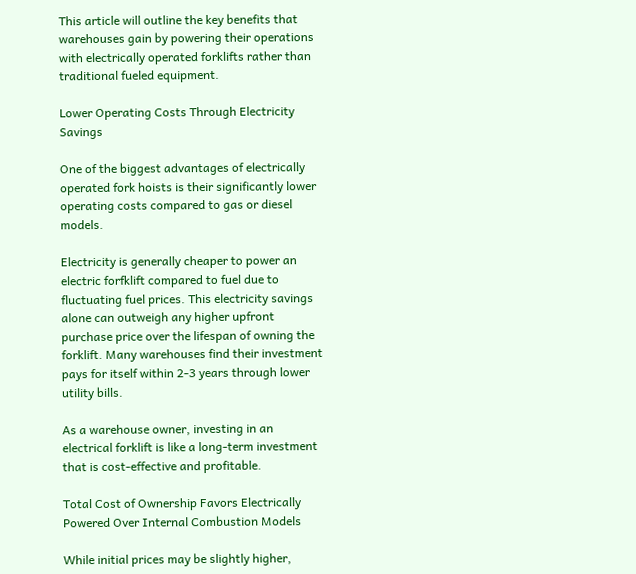This article will outline the key benefits that warehouses gain by powering their operations with electrically operated forklifts rather than traditional fueled equipment.

Lower Operating Costs Through Electricity Savings

One of the biggest advantages of electrically operated fork hoists is their significantly lower operating costs compared to gas or diesel models.

Electricity is generally cheaper to power an electric forfklift compared to fuel due to fluctuating fuel prices. This electricity savings alone can outweigh any higher upfront purchase price over the lifespan of owning the forklift. Many warehouses find their investment pays for itself within 2-3 years through lower utility bills.

As a warehouse owner, investing in an electrical forklift is like a long-term investment that is cost-effective and profitable.

Total Cost of Ownership Favors Electrically Powered Over Internal Combustion Models

While initial prices may be slightly higher,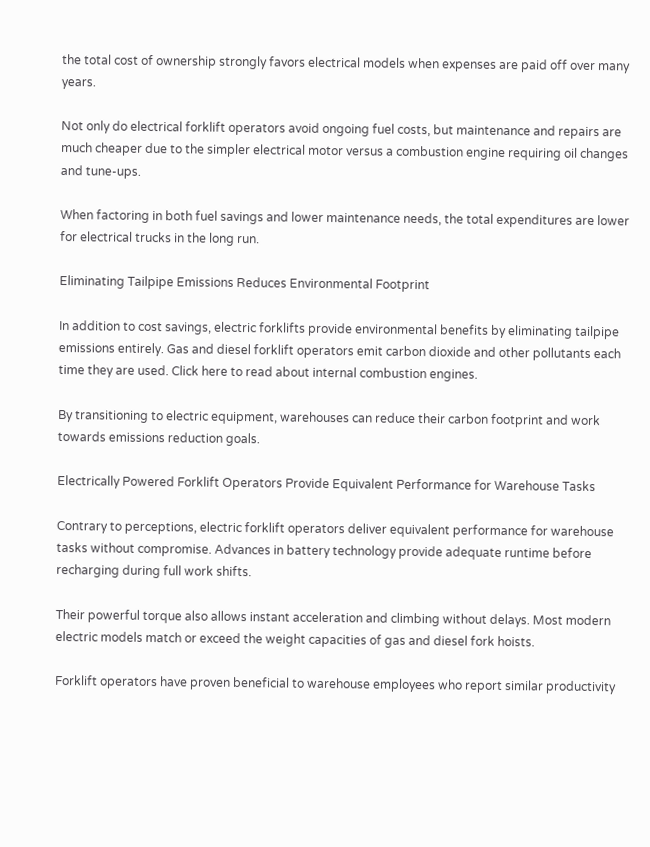the total cost of ownership strongly favors electrical models when expenses are paid off over many years.

Not only do electrical forklift operators avoid ongoing fuel costs, but maintenance and repairs are much cheaper due to the simpler electrical motor versus a combustion engine requiring oil changes and tune-ups.

When factoring in both fuel savings and lower maintenance needs, the total expenditures are lower for electrical trucks in the long run.

Eliminating Tailpipe Emissions Reduces Environmental Footprint

In addition to cost savings, electric forklifts provide environmental benefits by eliminating tailpipe emissions entirely. Gas and diesel forklift operators emit carbon dioxide and other pollutants each time they are used. Click here to read about internal combustion engines.

By transitioning to electric equipment, warehouses can reduce their carbon footprint and work towards emissions reduction goals.

Electrically Powered Forklift Operators Provide Equivalent Performance for Warehouse Tasks

Contrary to perceptions, electric forklift operators deliver equivalent performance for warehouse tasks without compromise. Advances in battery technology provide adequate runtime before recharging during full work shifts.

Their powerful torque also allows instant acceleration and climbing without delays. Most modern electric models match or exceed the weight capacities of gas and diesel fork hoists.

Forklift operators have proven beneficial to warehouse employees who report similar productivity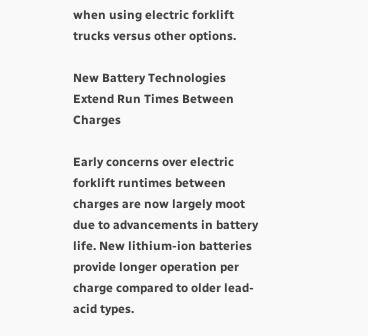when using electric forklift trucks versus other options.

New Battery Technologies Extend Run Times Between Charges

Early concerns over electric forklift runtimes between charges are now largely moot due to advancements in battery life. New lithium-ion batteries provide longer operation per charge compared to older lead-acid types.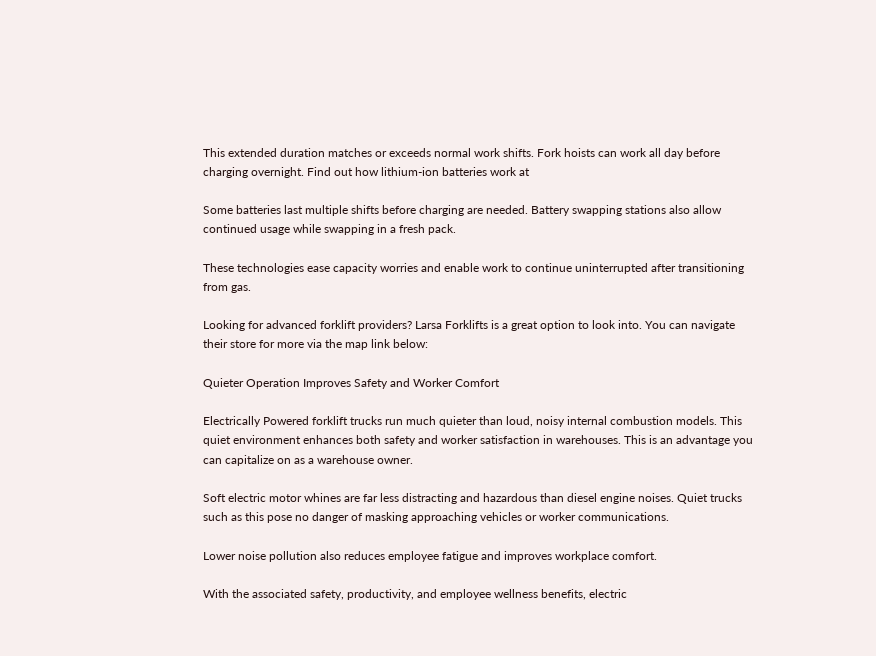This extended duration matches or exceeds normal work shifts. Fork hoists can work all day before charging overnight. Find out how lithium-ion batteries work at

Some batteries last multiple shifts before charging are needed. Battery swapping stations also allow continued usage while swapping in a fresh pack.

These technologies ease capacity worries and enable work to continue uninterrupted after transitioning from gas.

Looking for advanced forklift providers? Larsa Forklifts is a great option to look into. You can navigate their store for more via the map link below:

Quieter Operation Improves Safety and Worker Comfort

Electrically Powered forklift trucks run much quieter than loud, noisy internal combustion models. This quiet environment enhances both safety and worker satisfaction in warehouses. This is an advantage you can capitalize on as a warehouse owner.

Soft electric motor whines are far less distracting and hazardous than diesel engine noises. Quiet trucks such as this pose no danger of masking approaching vehicles or worker communications.

Lower noise pollution also reduces employee fatigue and improves workplace comfort.

With the associated safety, productivity, and employee wellness benefits, electric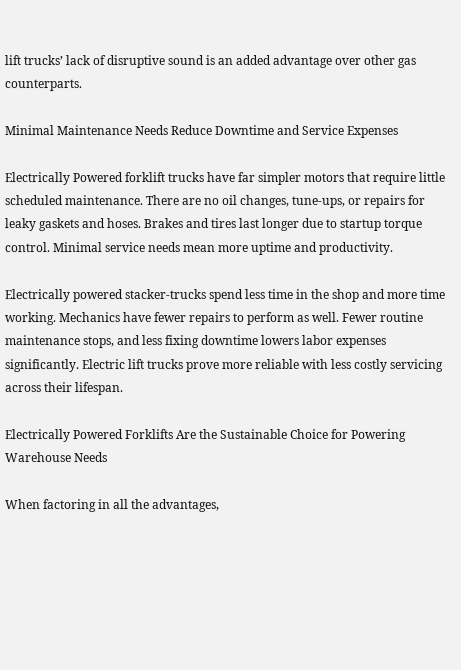lift trucks’ lack of disruptive sound is an added advantage over other gas counterparts.

Minimal Maintenance Needs Reduce Downtime and Service Expenses

Electrically Powered forklift trucks have far simpler motors that require little scheduled maintenance. There are no oil changes, tune-ups, or repairs for leaky gaskets and hoses. Brakes and tires last longer due to startup torque control. Minimal service needs mean more uptime and productivity.

Electrically powered stacker-trucks spend less time in the shop and more time working. Mechanics have fewer repairs to perform as well. Fewer routine maintenance stops, and less fixing downtime lowers labor expenses significantly. Electric lift trucks prove more reliable with less costly servicing across their lifespan.

Electrically Powered Forklifts Are the Sustainable Choice for Powering Warehouse Needs

When factoring in all the advantages,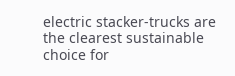electric stacker-trucks are the clearest sustainable choice for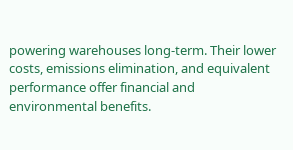powering warehouses long-term. Their lower costs, emissions elimination, and equivalent performance offer financial and environmental benefits.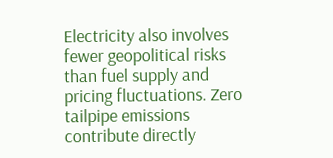Electricity also involves fewer geopolitical risks than fuel supply and pricing fluctuations. Zero tailpipe emissions contribute directly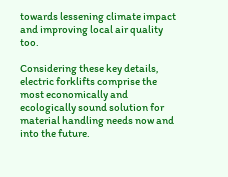towards lessening climate impact and improving local air quality too.

Considering these key details, electric forklifts comprise the most economically and ecologically sound solution for material handling needs now and into the future.